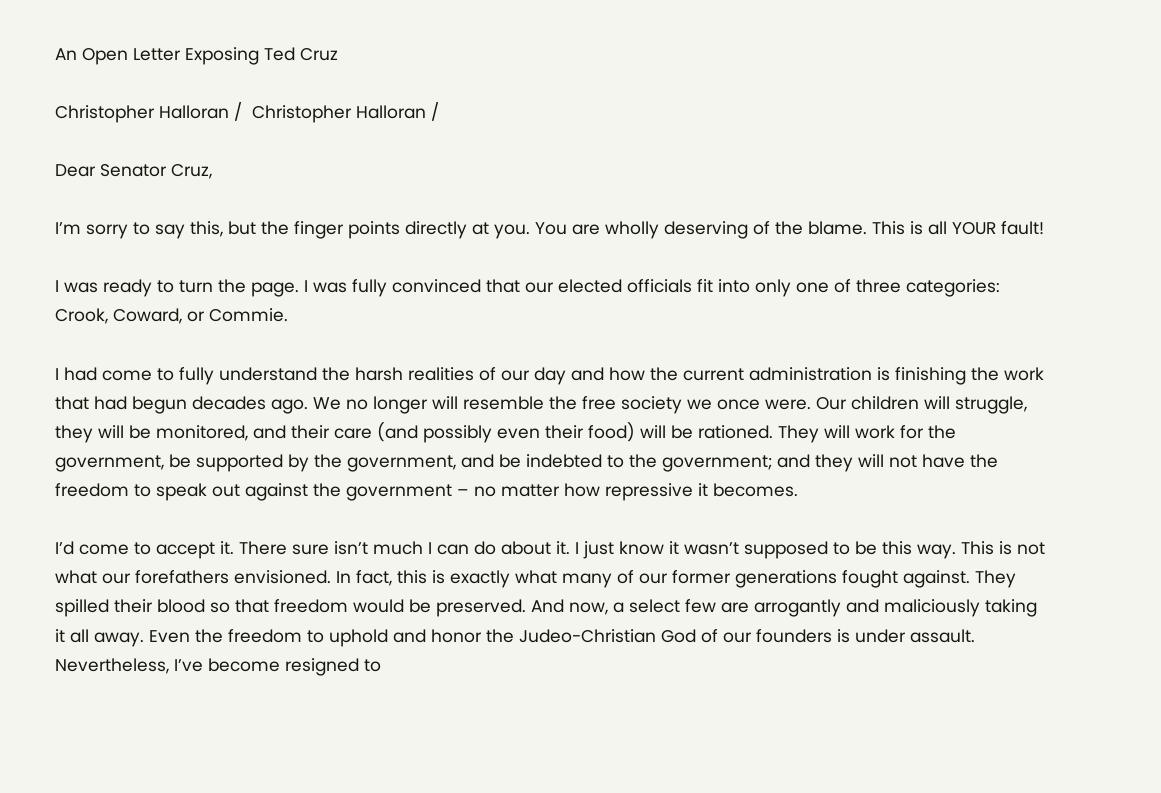An Open Letter Exposing Ted Cruz

Christopher Halloran /  Christopher Halloran /

Dear Senator Cruz,

I’m sorry to say this, but the finger points directly at you. You are wholly deserving of the blame. This is all YOUR fault!

I was ready to turn the page. I was fully convinced that our elected officials fit into only one of three categories: Crook, Coward, or Commie.

I had come to fully understand the harsh realities of our day and how the current administration is finishing the work that had begun decades ago. We no longer will resemble the free society we once were. Our children will struggle, they will be monitored, and their care (and possibly even their food) will be rationed. They will work for the government, be supported by the government, and be indebted to the government; and they will not have the freedom to speak out against the government – no matter how repressive it becomes.

I’d come to accept it. There sure isn’t much I can do about it. I just know it wasn’t supposed to be this way. This is not what our forefathers envisioned. In fact, this is exactly what many of our former generations fought against. They spilled their blood so that freedom would be preserved. And now, a select few are arrogantly and maliciously taking it all away. Even the freedom to uphold and honor the Judeo-Christian God of our founders is under assault. Nevertheless, I’ve become resigned to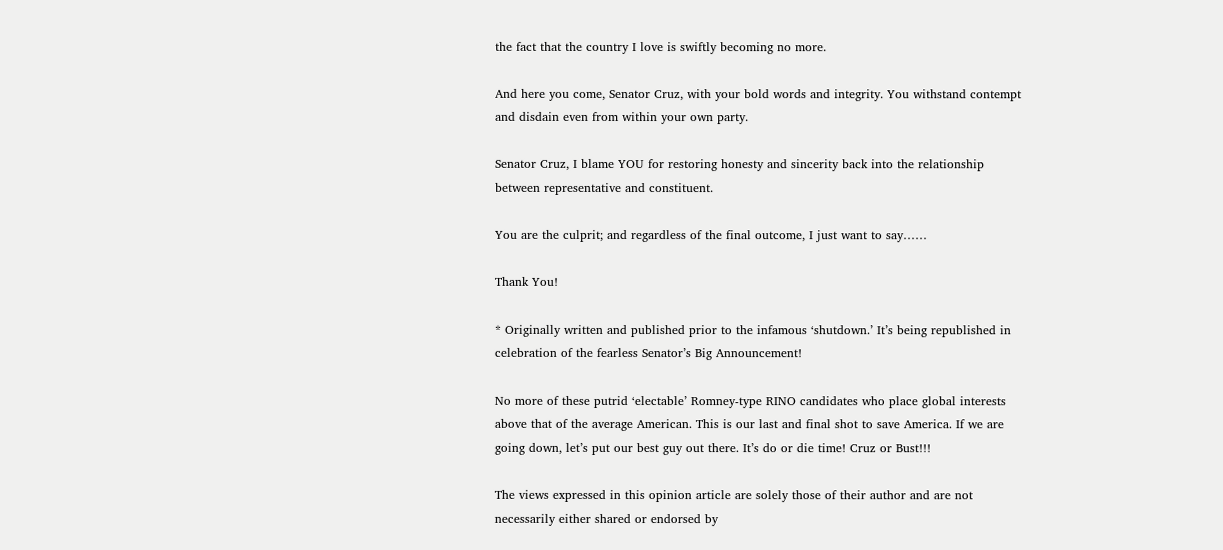the fact that the country I love is swiftly becoming no more.

And here you come, Senator Cruz, with your bold words and integrity. You withstand contempt and disdain even from within your own party.

Senator Cruz, I blame YOU for restoring honesty and sincerity back into the relationship between representative and constituent.

You are the culprit; and regardless of the final outcome, I just want to say……

Thank You!

* Originally written and published prior to the infamous ‘shutdown.’ It’s being republished in celebration of the fearless Senator’s Big Announcement!

No more of these putrid ‘electable’ Romney-type RINO candidates who place global interests above that of the average American. This is our last and final shot to save America. If we are going down, let’s put our best guy out there. It’s do or die time! Cruz or Bust!!!

The views expressed in this opinion article are solely those of their author and are not necessarily either shared or endorsed by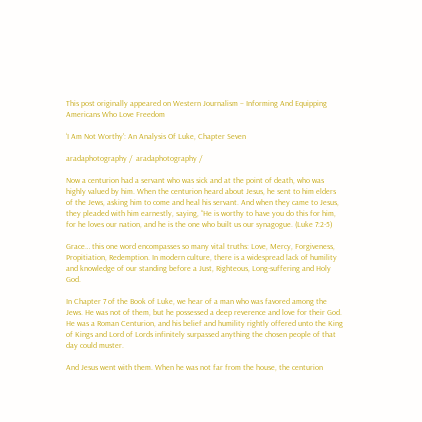This post originally appeared on Western Journalism – Informing And Equipping Americans Who Love Freedom

‘I Am Not Worthy': An Analysis Of Luke, Chapter Seven

aradaphotography /  aradaphotography /

Now a centurion had a servant who was sick and at the point of death, who was highly valued by him. When the centurion heard about Jesus, he sent to him elders of the Jews, asking him to come and heal his servant. And when they came to Jesus, they pleaded with him earnestly, saying, “He is worthy to have you do this for him, for he loves our nation, and he is the one who built us our synagogue. (Luke 7:2-5)

Grace… this one word encompasses so many vital truths: Love, Mercy, Forgiveness, Propitiation, Redemption. In modern culture, there is a widespread lack of humility and knowledge of our standing before a Just, Righteous, Long-suffering and Holy God.

In Chapter 7 of the Book of Luke, we hear of a man who was favored among the Jews. He was not of them, but he possessed a deep reverence and love for their God. He was a Roman Centurion, and his belief and humility rightly offered unto the King of Kings and Lord of Lords infinitely surpassed anything the chosen people of that day could muster.

And Jesus went with them. When he was not far from the house, the centurion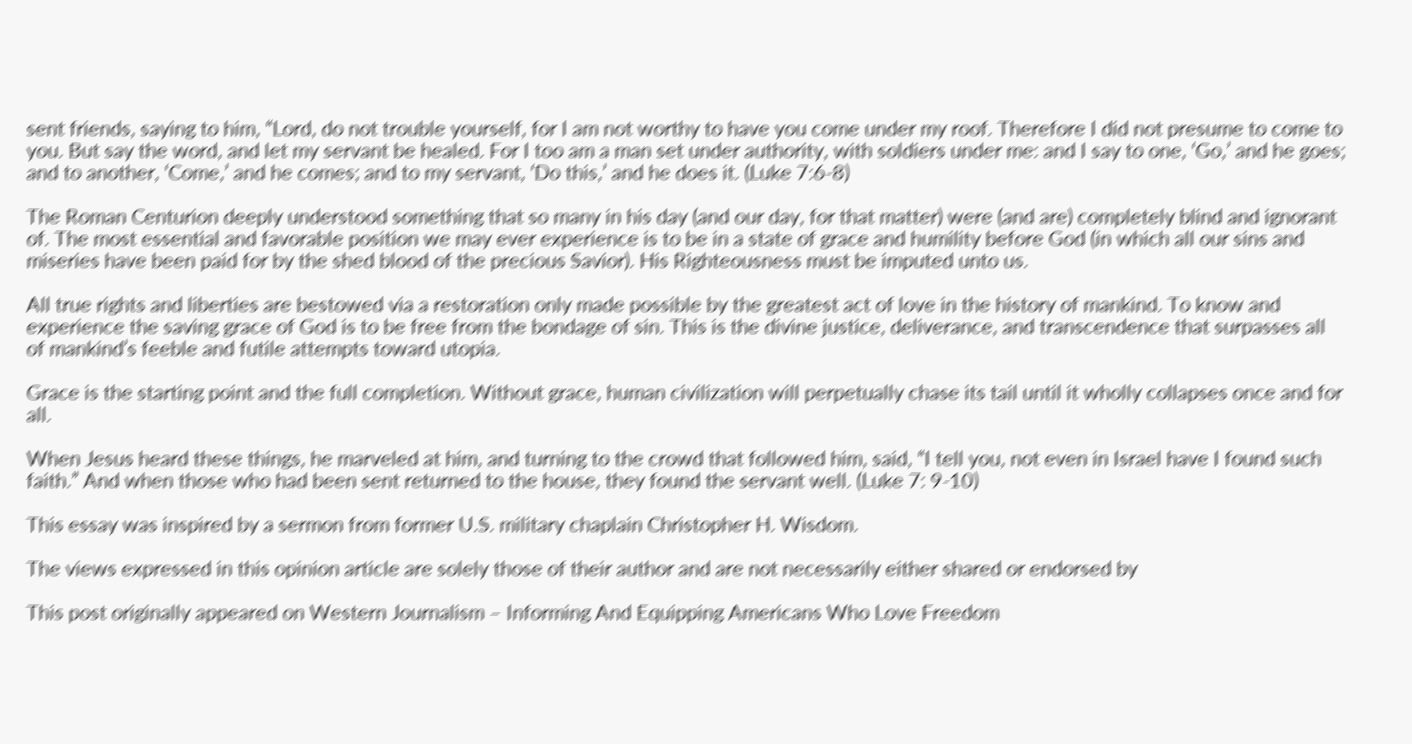sent friends, saying to him, “Lord, do not trouble yourself, for I am not worthy to have you come under my roof. Therefore I did not presume to come to you. But say the word, and let my servant be healed. For I too am a man set under authority, with soldiers under me: and I say to one, ‘Go,’ and he goes; and to another, ‘Come,’ and he comes; and to my servant, ‘Do this,’ and he does it. (Luke 7:6-8)

The Roman Centurion deeply understood something that so many in his day (and our day, for that matter) were (and are) completely blind and ignorant of. The most essential and favorable position we may ever experience is to be in a state of grace and humility before God (in which all our sins and miseries have been paid for by the shed blood of the precious Savior). His Righteousness must be imputed unto us.

All true rights and liberties are bestowed via a restoration only made possible by the greatest act of love in the history of mankind. To know and experience the saving grace of God is to be free from the bondage of sin. This is the divine justice, deliverance, and transcendence that surpasses all of mankind’s feeble and futile attempts toward utopia.

Grace is the starting point and the full completion. Without grace, human civilization will perpetually chase its tail until it wholly collapses once and for all.

When Jesus heard these things, he marveled at him, and turning to the crowd that followed him, said, “I tell you, not even in Israel have I found such faith.” And when those who had been sent returned to the house, they found the servant well. (Luke 7: 9-10)

This essay was inspired by a sermon from former U.S. military chaplain Christopher H. Wisdom.

The views expressed in this opinion article are solely those of their author and are not necessarily either shared or endorsed by

This post originally appeared on Western Journalism – Informing And Equipping Americans Who Love Freedom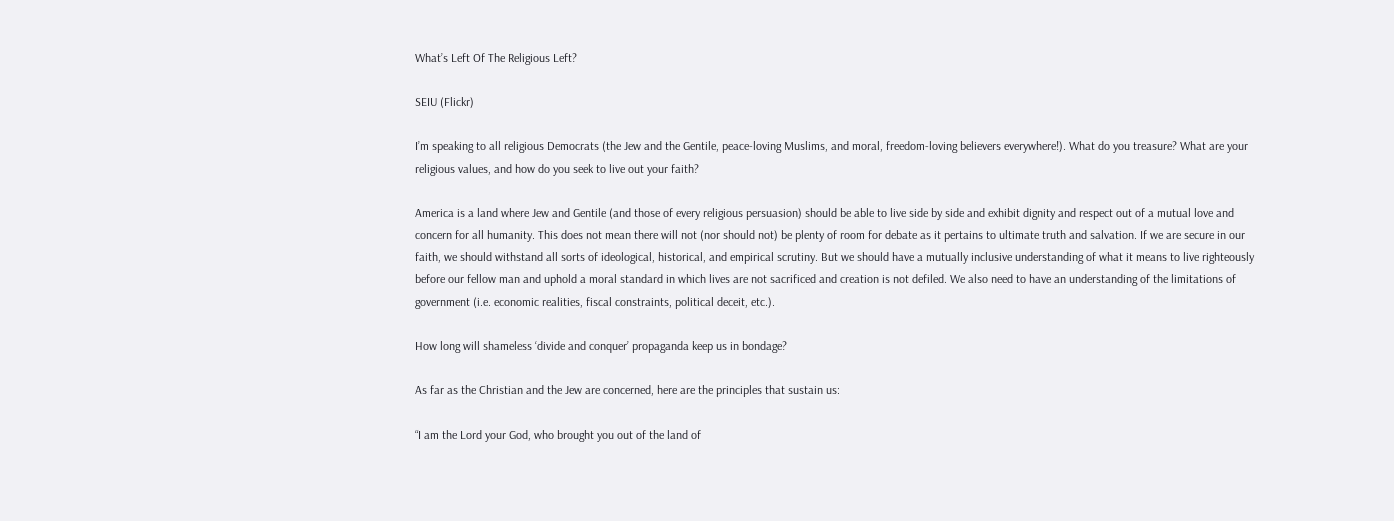What’s Left Of The Religious Left?

SEIU (Flickr)

I’m speaking to all religious Democrats (the Jew and the Gentile, peace-loving Muslims, and moral, freedom-loving believers everywhere!). What do you treasure? What are your religious values, and how do you seek to live out your faith?

America is a land where Jew and Gentile (and those of every religious persuasion) should be able to live side by side and exhibit dignity and respect out of a mutual love and concern for all humanity. This does not mean there will not (nor should not) be plenty of room for debate as it pertains to ultimate truth and salvation. If we are secure in our faith, we should withstand all sorts of ideological, historical, and empirical scrutiny. But we should have a mutually inclusive understanding of what it means to live righteously before our fellow man and uphold a moral standard in which lives are not sacrificed and creation is not defiled. We also need to have an understanding of the limitations of government (i.e. economic realities, fiscal constraints, political deceit, etc.).

How long will shameless ‘divide and conquer’ propaganda keep us in bondage?

As far as the Christian and the Jew are concerned, here are the principles that sustain us:

“I am the Lord your God, who brought you out of the land of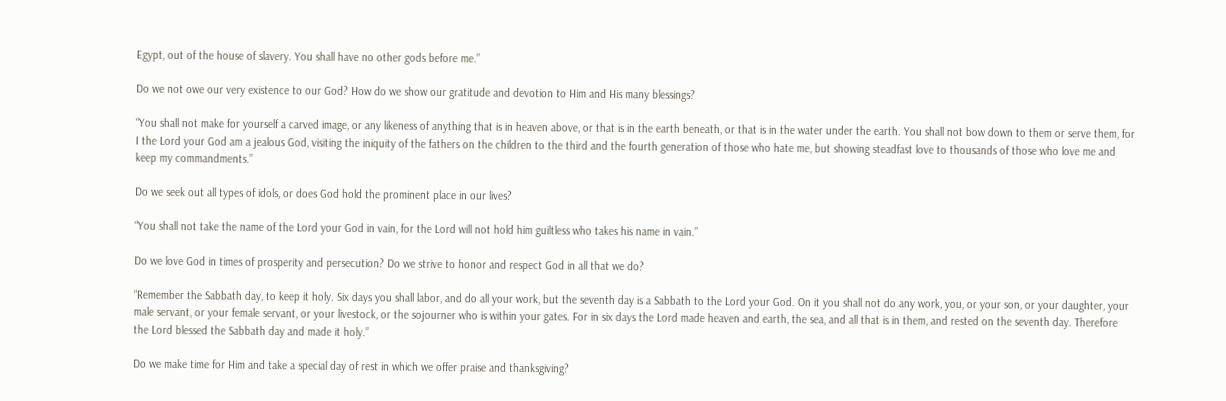Egypt, out of the house of slavery. You shall have no other gods before me.”

Do we not owe our very existence to our God? How do we show our gratitude and devotion to Him and His many blessings?

“You shall not make for yourself a carved image, or any likeness of anything that is in heaven above, or that is in the earth beneath, or that is in the water under the earth. You shall not bow down to them or serve them, for I the Lord your God am a jealous God, visiting the iniquity of the fathers on the children to the third and the fourth generation of those who hate me, but showing steadfast love to thousands of those who love me and keep my commandments.”

Do we seek out all types of idols, or does God hold the prominent place in our lives?

“You shall not take the name of the Lord your God in vain, for the Lord will not hold him guiltless who takes his name in vain.”

Do we love God in times of prosperity and persecution? Do we strive to honor and respect God in all that we do?

“Remember the Sabbath day, to keep it holy. Six days you shall labor, and do all your work, but the seventh day is a Sabbath to the Lord your God. On it you shall not do any work, you, or your son, or your daughter, your male servant, or your female servant, or your livestock, or the sojourner who is within your gates. For in six days the Lord made heaven and earth, the sea, and all that is in them, and rested on the seventh day. Therefore the Lord blessed the Sabbath day and made it holy.”

Do we make time for Him and take a special day of rest in which we offer praise and thanksgiving?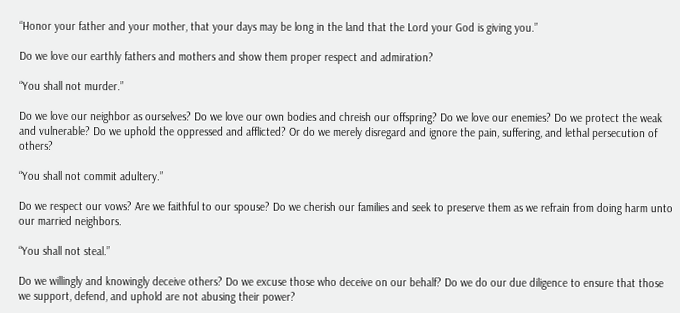“Honor your father and your mother, that your days may be long in the land that the Lord your God is giving you.”

Do we love our earthly fathers and mothers and show them proper respect and admiration?

“You shall not murder.”

Do we love our neighbor as ourselves? Do we love our own bodies and chreish our offspring? Do we love our enemies? Do we protect the weak and vulnerable? Do we uphold the oppressed and afflicted? Or do we merely disregard and ignore the pain, suffering, and lethal persecution of others?

“You shall not commit adultery.”

Do we respect our vows? Are we faithful to our spouse? Do we cherish our families and seek to preserve them as we refrain from doing harm unto our married neighbors.

“You shall not steal.”

Do we willingly and knowingly deceive others? Do we excuse those who deceive on our behalf? Do we do our due diligence to ensure that those we support, defend, and uphold are not abusing their power?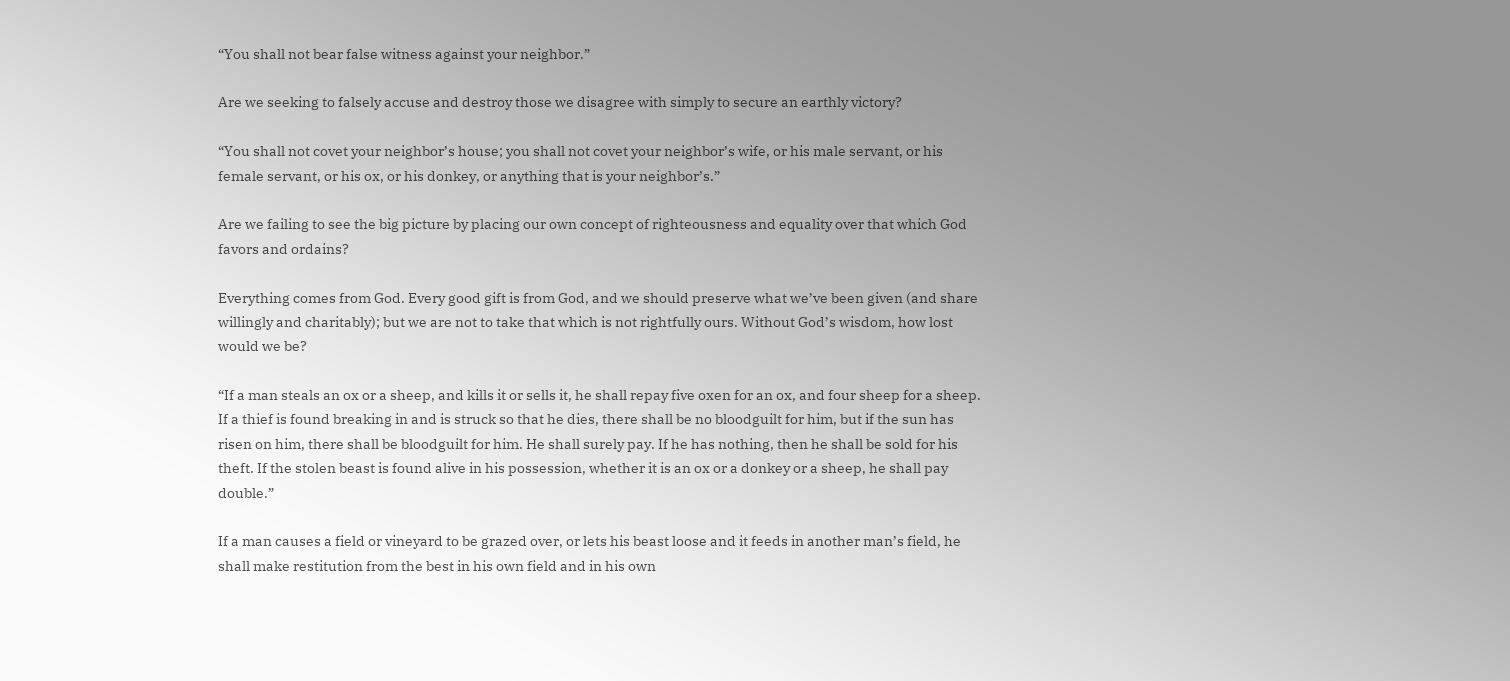“You shall not bear false witness against your neighbor.”

Are we seeking to falsely accuse and destroy those we disagree with simply to secure an earthly victory?

“You shall not covet your neighbor’s house; you shall not covet your neighbor’s wife, or his male servant, or his female servant, or his ox, or his donkey, or anything that is your neighbor’s.”

Are we failing to see the big picture by placing our own concept of righteousness and equality over that which God favors and ordains?

Everything comes from God. Every good gift is from God, and we should preserve what we’ve been given (and share willingly and charitably); but we are not to take that which is not rightfully ours. Without God’s wisdom, how lost would we be?

“If a man steals an ox or a sheep, and kills it or sells it, he shall repay five oxen for an ox, and four sheep for a sheep. If a thief is found breaking in and is struck so that he dies, there shall be no bloodguilt for him, but if the sun has risen on him, there shall be bloodguilt for him. He shall surely pay. If he has nothing, then he shall be sold for his theft. If the stolen beast is found alive in his possession, whether it is an ox or a donkey or a sheep, he shall pay double.”

If a man causes a field or vineyard to be grazed over, or lets his beast loose and it feeds in another man’s field, he shall make restitution from the best in his own field and in his own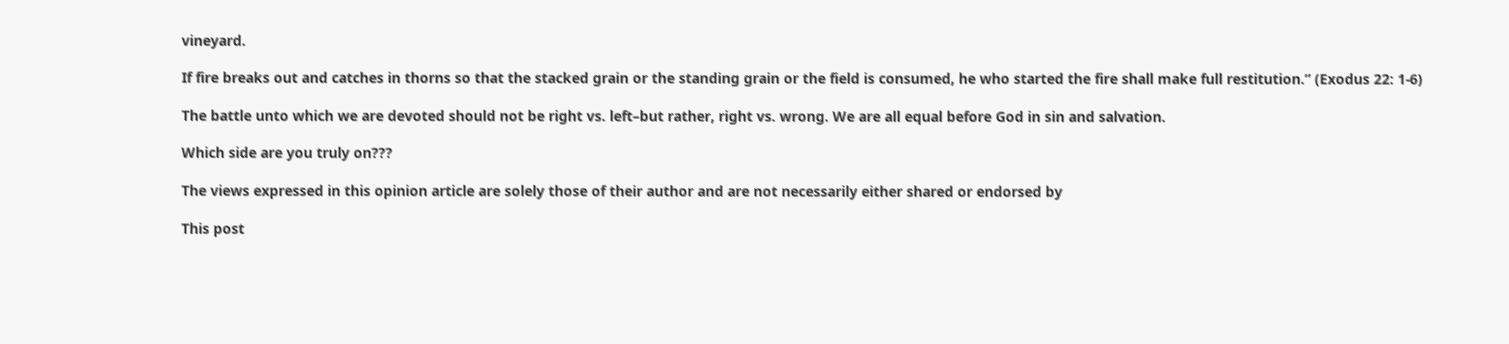vineyard.

If fire breaks out and catches in thorns so that the stacked grain or the standing grain or the field is consumed, he who started the fire shall make full restitution.” (Exodus 22: 1-6)

The battle unto which we are devoted should not be right vs. left–but rather, right vs. wrong. We are all equal before God in sin and salvation.

Which side are you truly on???

The views expressed in this opinion article are solely those of their author and are not necessarily either shared or endorsed by

This post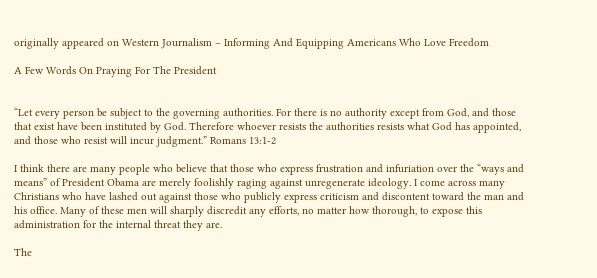originally appeared on Western Journalism – Informing And Equipping Americans Who Love Freedom

A Few Words On Praying For The President


“Let every person be subject to the governing authorities. For there is no authority except from God, and those that exist have been instituted by God. Therefore whoever resists the authorities resists what God has appointed, and those who resist will incur judgment.” Romans 13:1-2

I think there are many people who believe that those who express frustration and infuriation over the “ways and means” of President Obama are merely foolishly raging against unregenerate ideology. I come across many Christians who have lashed out against those who publicly express criticism and discontent toward the man and his office. Many of these men will sharply discredit any efforts, no matter how thorough, to expose this administration for the internal threat they are.

The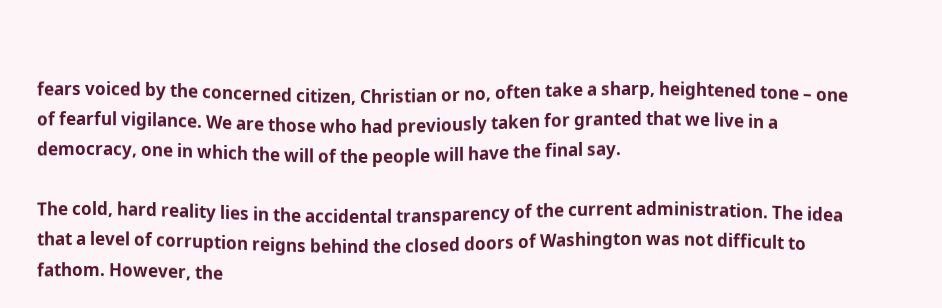fears voiced by the concerned citizen, Christian or no, often take a sharp, heightened tone – one of fearful vigilance. We are those who had previously taken for granted that we live in a democracy, one in which the will of the people will have the final say.

The cold, hard reality lies in the accidental transparency of the current administration. The idea that a level of corruption reigns behind the closed doors of Washington was not difficult to fathom. However, the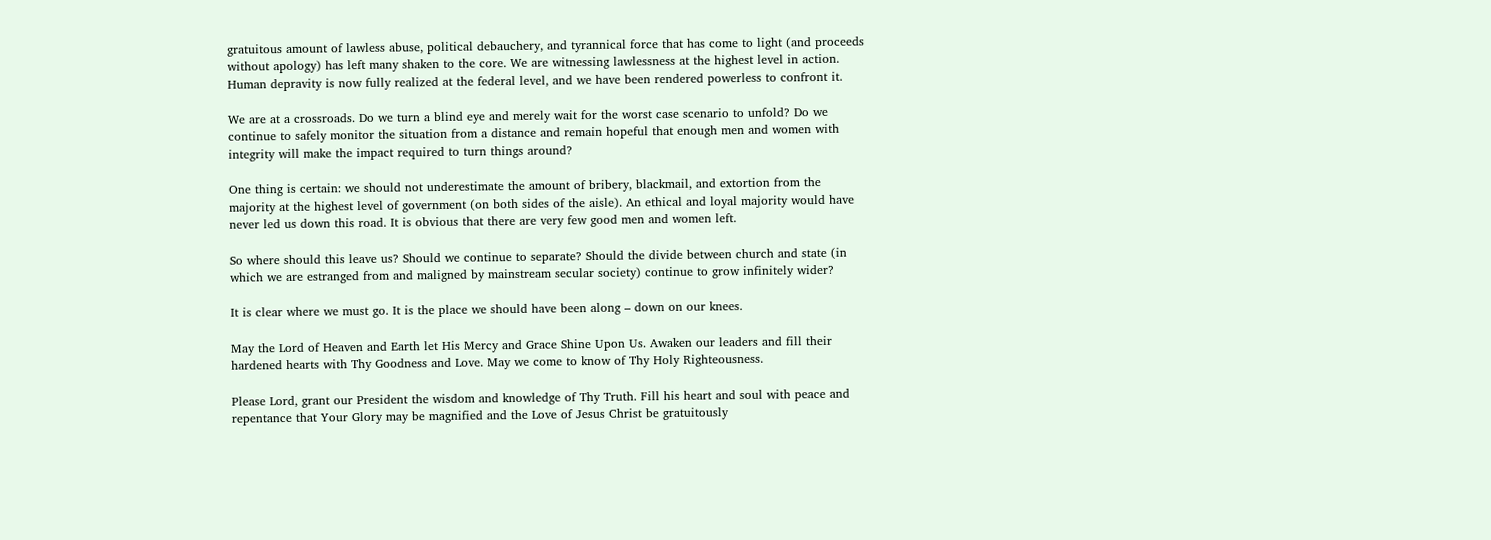gratuitous amount of lawless abuse, political debauchery, and tyrannical force that has come to light (and proceeds without apology) has left many shaken to the core. We are witnessing lawlessness at the highest level in action. Human depravity is now fully realized at the federal level, and we have been rendered powerless to confront it.

We are at a crossroads. Do we turn a blind eye and merely wait for the worst case scenario to unfold? Do we continue to safely monitor the situation from a distance and remain hopeful that enough men and women with integrity will make the impact required to turn things around?

One thing is certain: we should not underestimate the amount of bribery, blackmail, and extortion from the majority at the highest level of government (on both sides of the aisle). An ethical and loyal majority would have never led us down this road. It is obvious that there are very few good men and women left.

So where should this leave us? Should we continue to separate? Should the divide between church and state (in which we are estranged from and maligned by mainstream secular society) continue to grow infinitely wider?

It is clear where we must go. It is the place we should have been along – down on our knees.

May the Lord of Heaven and Earth let His Mercy and Grace Shine Upon Us. Awaken our leaders and fill their hardened hearts with Thy Goodness and Love. May we come to know of Thy Holy Righteousness.

Please Lord, grant our President the wisdom and knowledge of Thy Truth. Fill his heart and soul with peace and repentance that Your Glory may be magnified and the Love of Jesus Christ be gratuitously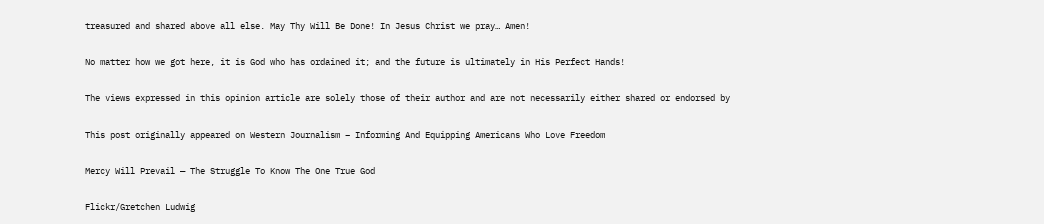treasured and shared above all else. May Thy Will Be Done! In Jesus Christ we pray… Amen!

No matter how we got here, it is God who has ordained it; and the future is ultimately in His Perfect Hands!

The views expressed in this opinion article are solely those of their author and are not necessarily either shared or endorsed by

This post originally appeared on Western Journalism – Informing And Equipping Americans Who Love Freedom

Mercy Will Prevail — The Struggle To Know The One True God

Flickr/Gretchen Ludwig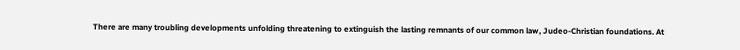There are many troubling developments unfolding threatening to extinguish the lasting remnants of our common law, Judeo-Christian foundations. At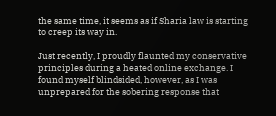the same time, it seems as if Sharia law is starting to creep its way in.

Just recently, I proudly flaunted my conservative principles during a heated online exchange. I found myself blindsided, however, as I was unprepared for the sobering response that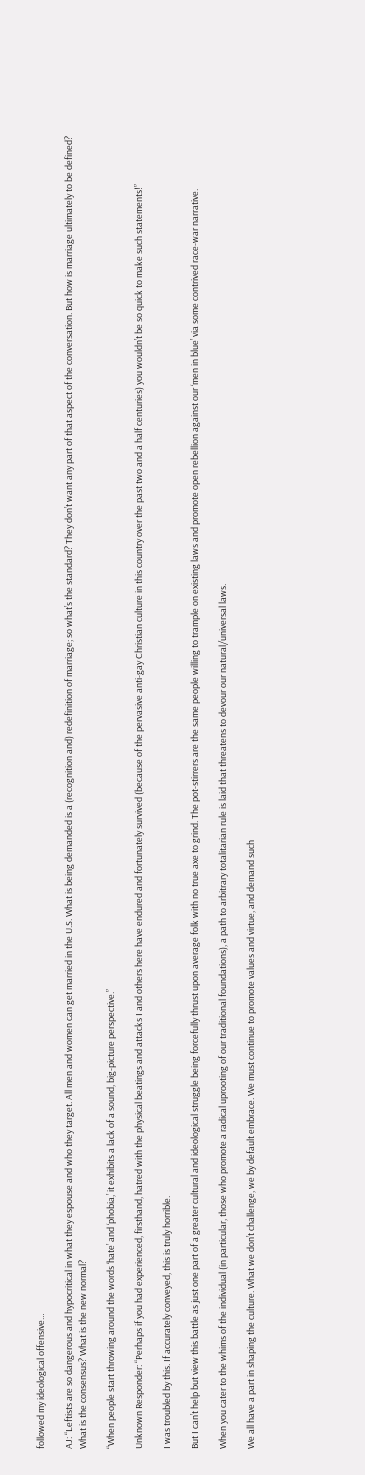followed my ideological offensive…

AJ: “Leftists are so dangerous and hypocritical in what they espouse and who they target. All men and women can get married in the U.S. What is being demanded is a (recognition and) redefinition of marriage; so what’s the standard? They don’t want any part of that aspect of the conversation. But how is marriage ultimately to be defined? What is the consensus? What is the new normal?

“When people start throwing around the words ‘hate’ and ‘phobia,’ it exhibits a lack of a sound, big-picture perspective.”

Unknown Responder: “Perhaps if you had experienced, firsthand, hatred with the physical beatings and attacks I and others here have endured and fortunately survived (because of the pervasive anti-gay Christian culture in this country over the past two and a half centuries) you wouldn’t be so quick to make such statements!”

I was troubled by this. If accurately conveyed, this is truly horrible.

But I can’t help but view this battle as just one part of a greater cultural and ideological struggle being forcefully thrust upon average folk with no true axe to grind. The pot-stirrers are the same people willing to trample on existing laws and promote open rebellion against our ‘men in blue’ via some contrived race-war narrative.

When you cater to the whims of the individual (in particular, those who promote a radical uprooting of our traditional foundations), a path to arbitrary totalitarian rule is laid that threatens to devour our natural/universal laws.

We all have a part in shaping the culture. What we don’t challenge, we by default embrace. We must continue to promote values and virtue, and demand such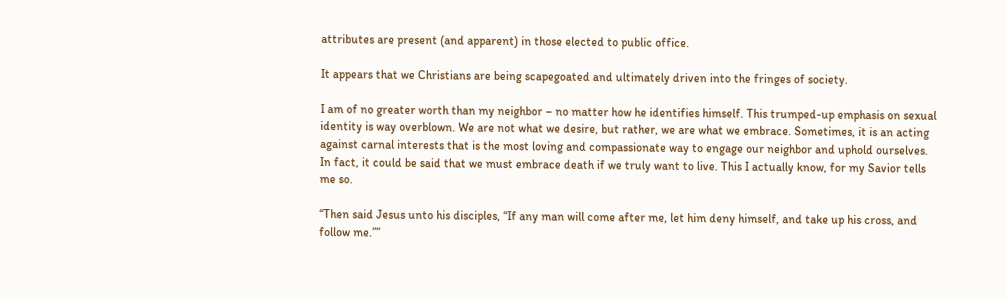attributes are present (and apparent) in those elected to public office.

It appears that we Christians are being scapegoated and ultimately driven into the fringes of society.

I am of no greater worth than my neighbor – no matter how he identifies himself. This trumped-up emphasis on sexual identity is way overblown. We are not what we desire, but rather, we are what we embrace. Sometimes, it is an acting against carnal interests that is the most loving and compassionate way to engage our neighbor and uphold ourselves. In fact, it could be said that we must embrace death if we truly want to live. This I actually know, for my Savior tells me so.

“Then said Jesus unto his disciples, “If any man will come after me, let him deny himself, and take up his cross, and follow me.””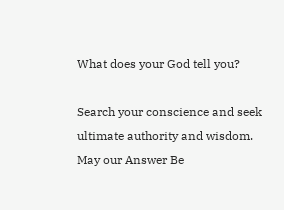What does your God tell you?

Search your conscience and seek ultimate authority and wisdom. May our Answer Be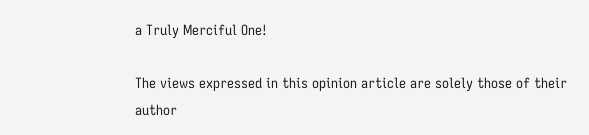a Truly Merciful One!

The views expressed in this opinion article are solely those of their author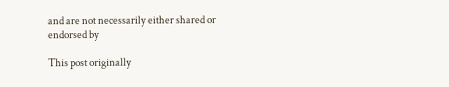and are not necessarily either shared or endorsed by

This post originally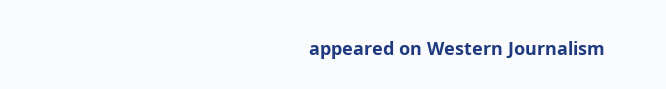appeared on Western Journalism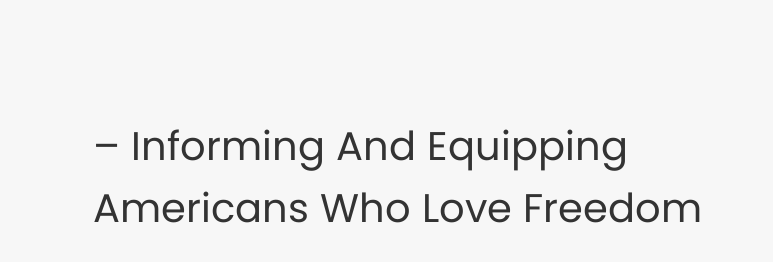– Informing And Equipping Americans Who Love Freedom